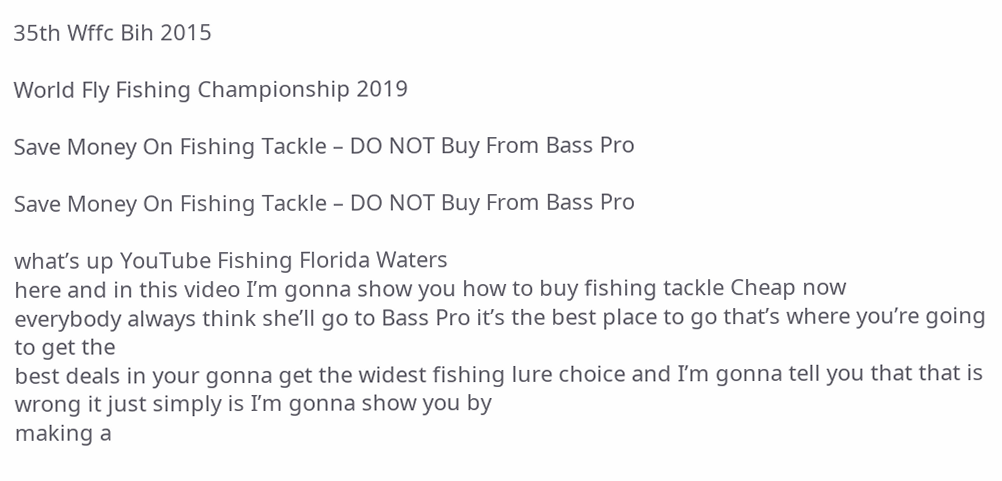35th Wffc Bih 2015

World Fly Fishing Championship 2019

Save Money On Fishing Tackle – DO NOT Buy From Bass Pro

Save Money On Fishing Tackle – DO NOT Buy From Bass Pro

what’s up YouTube Fishing Florida Waters
here and in this video I’m gonna show you how to buy fishing tackle Cheap now
everybody always think she’ll go to Bass Pro it’s the best place to go that’s where you’re going to get the
best deals in your gonna get the widest fishing lure choice and I’m gonna tell you that that is wrong it just simply is I’m gonna show you by
making a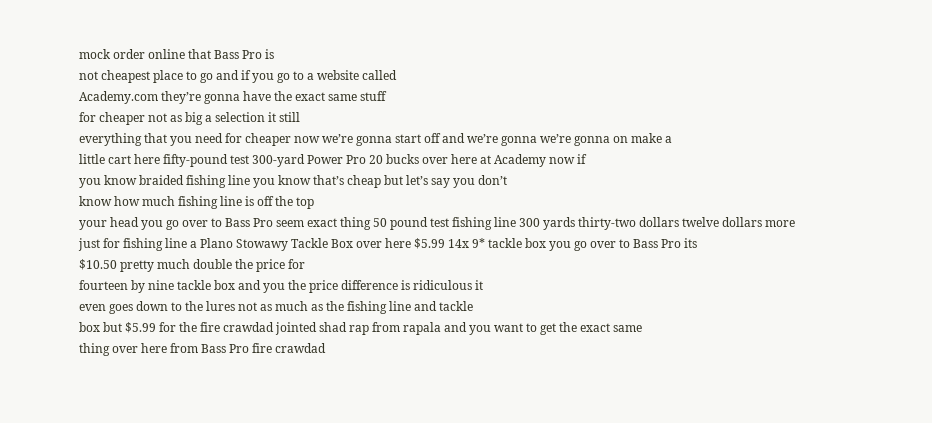mock order online that Bass Pro is
not cheapest place to go and if you go to a website called
Academy.com they’re gonna have the exact same stuff
for cheaper not as big a selection it still
everything that you need for cheaper now we’re gonna start off and we’re gonna we’re gonna on make a
little cart here fifty-pound test 300-yard Power Pro 20 bucks over here at Academy now if
you know braided fishing line you know that’s cheap but let’s say you don’t
know how much fishing line is off the top
your head you go over to Bass Pro seem exact thing 50 pound test fishing line 300 yards thirty-two dollars twelve dollars more
just for fishing line a Plano Stowawy Tackle Box over here $5.99 14x 9* tackle box you go over to Bass Pro its
$10.50 pretty much double the price for
fourteen by nine tackle box and you the price difference is ridiculous it
even goes down to the lures not as much as the fishing line and tackle
box but $5.99 for the fire crawdad jointed shad rap from rapala and you want to get the exact same
thing over here from Bass Pro fire crawdad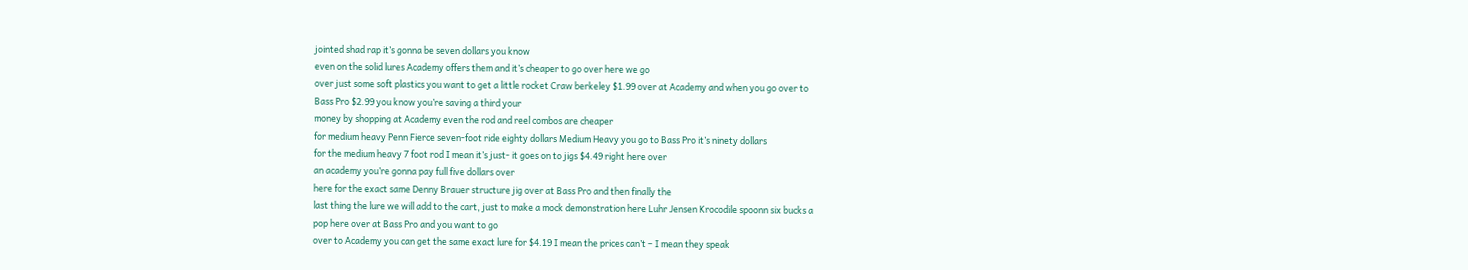jointed shad rap it’s gonna be seven dollars you know
even on the solid lures Academy offers them and it’s cheaper to go over here we go
over just some soft plastics you want to get a little rocket Craw berkeley $1.99 over at Academy and when you go over to
Bass Pro $2.99 you know you’re saving a third your
money by shopping at Academy even the rod and reel combos are cheaper
for medium heavy Penn Fierce seven-foot ride eighty dollars Medium Heavy you go to Bass Pro it’s ninety dollars
for the medium heavy 7 foot rod I mean it’s just- it goes on to jigs $4.49 right here over
an academy you’re gonna pay full five dollars over
here for the exact same Denny Brauer structure jig over at Bass Pro and then finally the
last thing the lure we will add to the cart, just to make a mock demonstration here Luhr Jensen Krocodile spoonn six bucks a
pop here over at Bass Pro and you want to go
over to Academy you can get the same exact lure for $4.19 I mean the prices can’t – I mean they speak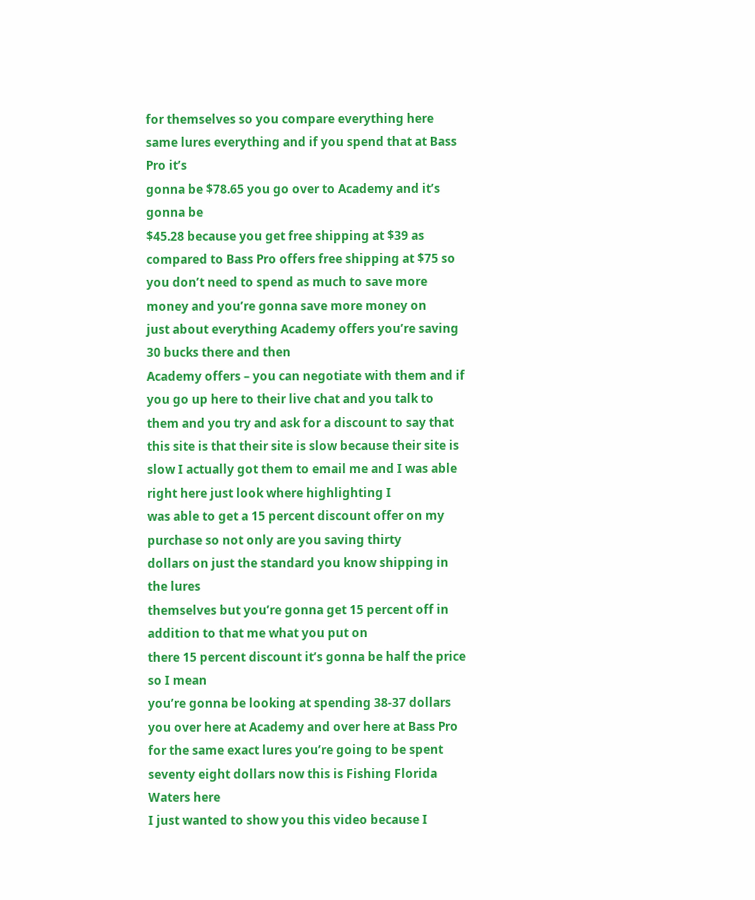for themselves so you compare everything here same lures everything and if you spend that at Bass Pro it’s
gonna be $78.65 you go over to Academy and it’s gonna be
$45.28 because you get free shipping at $39 as compared to Bass Pro offers free shipping at $75 so you don’t need to spend as much to save more money and you’re gonna save more money on
just about everything Academy offers you’re saving 30 bucks there and then
Academy offers – you can negotiate with them and if
you go up here to their live chat and you talk to them and you try and ask for a discount to say that this site is that their site is slow because their site is slow I actually got them to email me and I was able right here just look where highlighting I
was able to get a 15 percent discount offer on my purchase so not only are you saving thirty
dollars on just the standard you know shipping in the lures
themselves but you’re gonna get 15 percent off in addition to that me what you put on
there 15 percent discount it’s gonna be half the price so I mean
you’re gonna be looking at spending 38-37 dollars you over here at Academy and over here at Bass Pro for the same exact lures you’re going to be spent seventy eight dollars now this is Fishing Florida Waters here
I just wanted to show you this video because I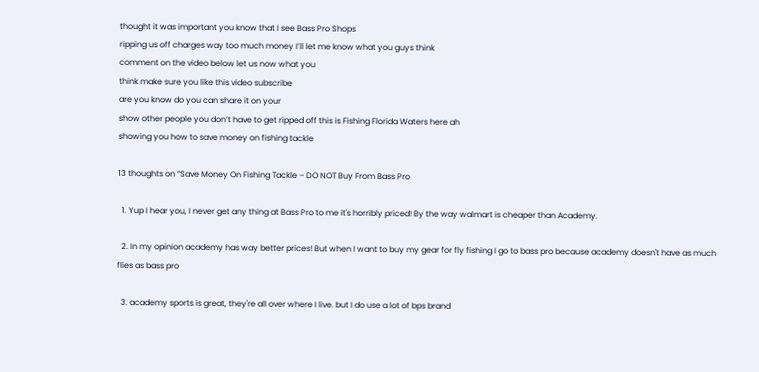thought it was important you know that I see Bass Pro Shops
ripping us off charges way too much money I’ll let me know what you guys think
comment on the video below let us now what you
think make sure you like this video subscribe
are you know do you can share it on your
show other people you don’t have to get ripped off this is Fishing Florida Waters here ah
showing you how to save money on fishing tackle

13 thoughts on “Save Money On Fishing Tackle – DO NOT Buy From Bass Pro

  1. Yup I hear you, I never get any thing at Bass Pro to me it's horribly priced! By the way walmart is cheaper than Academy.

  2. In my opinion academy has way better prices! But when I want to buy my gear for fly fishing I go to bass pro because academy doesn't have as much flies as bass pro

  3. academy sports is great, they're all over where I live. but I do use a lot of bps brand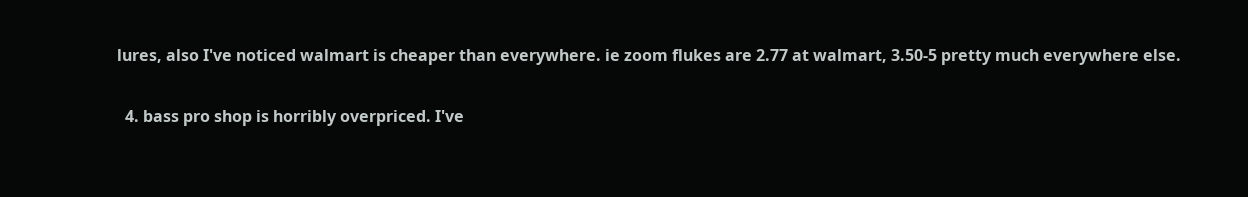lures, also I've noticed walmart is cheaper than everywhere. ie zoom flukes are 2.77 at walmart, 3.50-5 pretty much everywhere else.

  4. bass pro shop is horribly overpriced. I've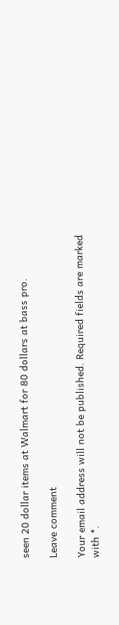seen 20 dollar items at Walmart for 80 dollars at bass pro.

Leave comment

Your email address will not be published. Required fields are marked with *.